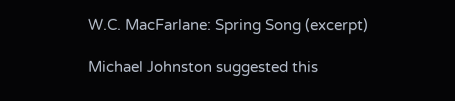W.C. MacFarlane: Spring Song (excerpt)

Michael Johnston suggested this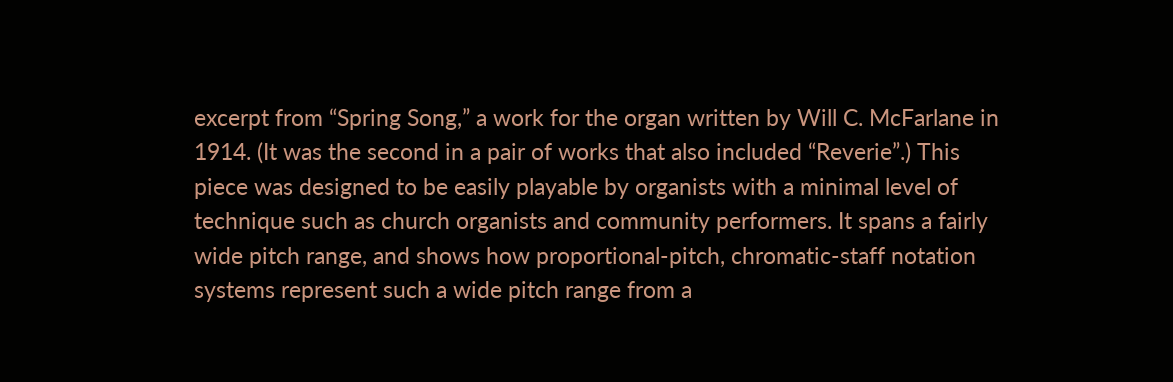excerpt from “Spring Song,” a work for the organ written by Will C. McFarlane in 1914. (It was the second in a pair of works that also included “Reverie”.) This piece was designed to be easily playable by organists with a minimal level of technique such as church organists and community performers. It spans a fairly wide pitch range, and shows how proportional-pitch, chromatic-staff notation systems represent such a wide pitch range from a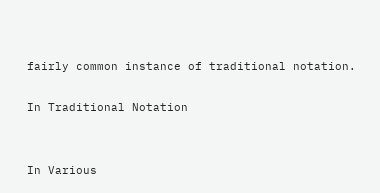fairly common instance of traditional notation.

In Traditional Notation


In Various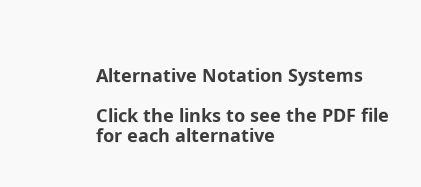Alternative Notation Systems

Click the links to see the PDF file for each alternative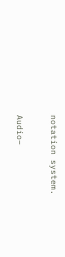notation system.

Audio–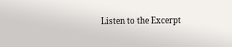Listen to the Excerpt